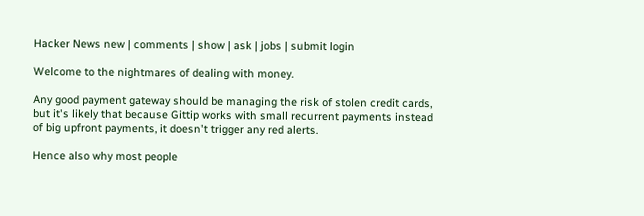Hacker News new | comments | show | ask | jobs | submit login

Welcome to the nightmares of dealing with money.

Any good payment gateway should be managing the risk of stolen credit cards, but it's likely that because Gittip works with small recurrent payments instead of big upfront payments, it doesn't trigger any red alerts.

Hence also why most people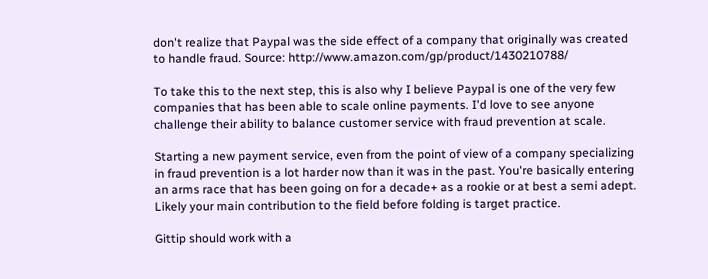don't realize that Paypal was the side effect of a company that originally was created to handle fraud. Source: http://www.amazon.com/gp/product/1430210788/

To take this to the next step, this is also why I believe Paypal is one of the very few companies that has been able to scale online payments. I'd love to see anyone challenge their ability to balance customer service with fraud prevention at scale.

Starting a new payment service, even from the point of view of a company specializing in fraud prevention is a lot harder now than it was in the past. You're basically entering an arms race that has been going on for a decade+ as a rookie or at best a semi adept. Likely your main contribution to the field before folding is target practice.

Gittip should work with a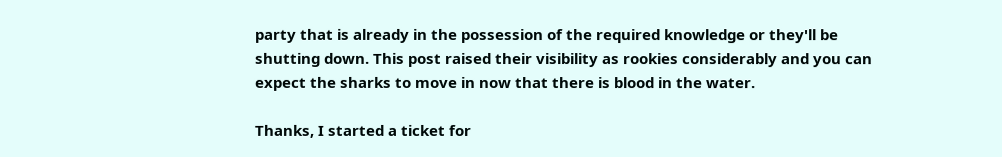party that is already in the possession of the required knowledge or they'll be shutting down. This post raised their visibility as rookies considerably and you can expect the sharks to move in now that there is blood in the water.

Thanks, I started a ticket for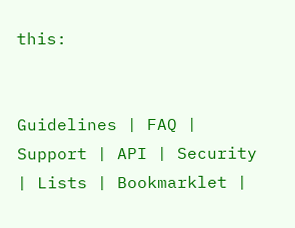this:


Guidelines | FAQ | Support | API | Security | Lists | Bookmarklet |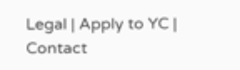Legal | Apply to YC | Contact